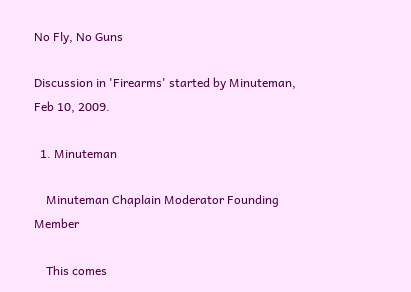No Fly, No Guns

Discussion in 'Firearms' started by Minuteman, Feb 10, 2009.

  1. Minuteman

    Minuteman Chaplain Moderator Founding Member

    This comes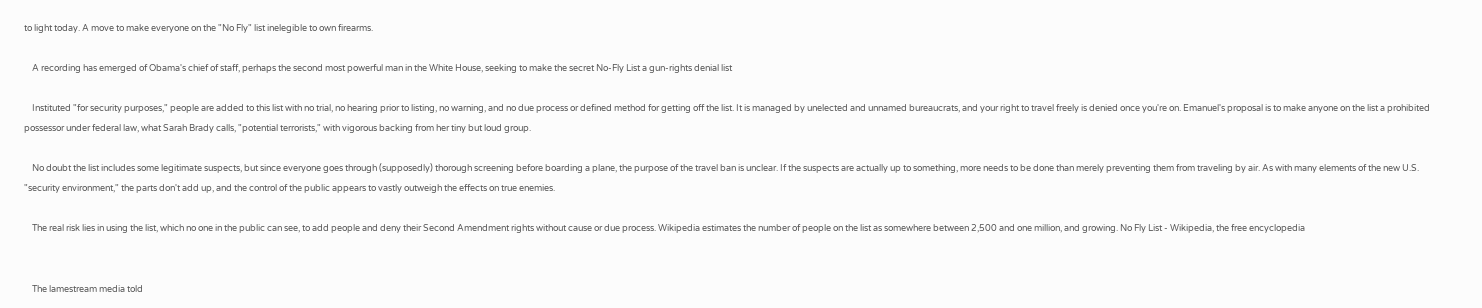to light today. A move to make everyone on the "No Fly" list inelegible to own firearms.

    A recording has emerged of Obama's chief of staff, perhaps the second most powerful man in the White House, seeking to make the secret No-Fly List a gun-rights denial list

    Instituted "for security purposes," people are added to this list with no trial, no hearing prior to listing, no warning, and no due process or defined method for getting off the list. It is managed by unelected and unnamed bureaucrats, and your right to travel freely is denied once you're on. Emanuel's proposal is to make anyone on the list a prohibited possessor under federal law, what Sarah Brady calls, "potential terrorists," with vigorous backing from her tiny but loud group.

    No doubt the list includes some legitimate suspects, but since everyone goes through (supposedly) thorough screening before boarding a plane, the purpose of the travel ban is unclear. If the suspects are actually up to something, more needs to be done than merely preventing them from traveling by air. As with many elements of the new U.S. "security environment," the parts don't add up, and the control of the public appears to vastly outweigh the effects on true enemies.

    The real risk lies in using the list, which no one in the public can see, to add people and deny their Second Amendment rights without cause or due process. Wikipedia estimates the number of people on the list as somewhere between 2,500 and one million, and growing. No Fly List - Wikipedia, the free encyclopedia


    The lamestream media told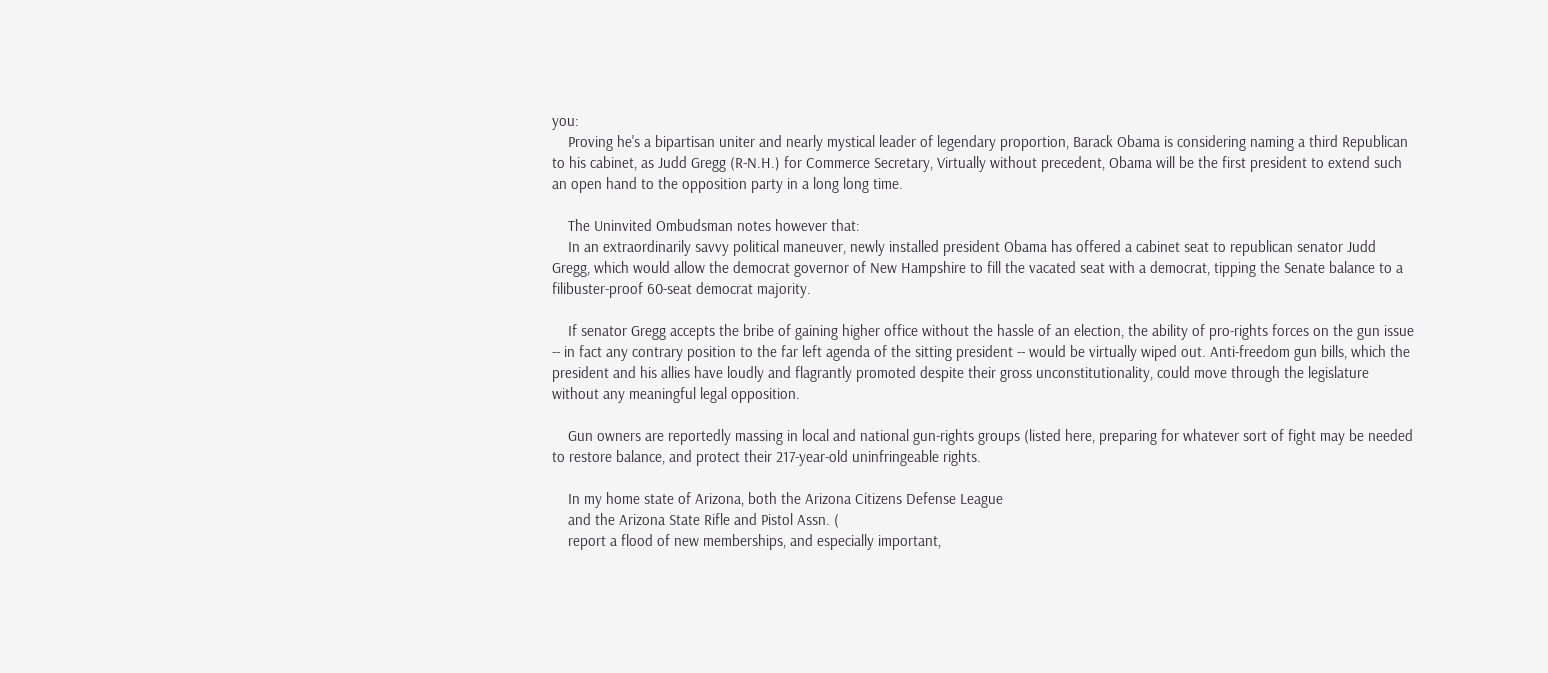you:
    Proving he's a bipartisan uniter and nearly mystical leader of legendary proportion, Barack Obama is considering naming a third Republican to his cabinet, as Judd Gregg (R-N.H.) for Commerce Secretary, Virtually without precedent, Obama will be the first president to extend such an open hand to the opposition party in a long long time.

    The Uninvited Ombudsman notes however that:
    In an extraordinarily savvy political maneuver, newly installed president Obama has offered a cabinet seat to republican senator Judd Gregg, which would allow the democrat governor of New Hampshire to fill the vacated seat with a democrat, tipping the Senate balance to a filibuster-proof 60-seat democrat majority.

    If senator Gregg accepts the bribe of gaining higher office without the hassle of an election, the ability of pro-rights forces on the gun issue -- in fact any contrary position to the far left agenda of the sitting president -- would be virtually wiped out. Anti-freedom gun bills, which the president and his allies have loudly and flagrantly promoted despite their gross unconstitutionality, could move through the legislature without any meaningful legal opposition.

    Gun owners are reportedly massing in local and national gun-rights groups (listed here, preparing for whatever sort of fight may be needed to restore balance, and protect their 217-year-old uninfringeable rights.

    In my home state of Arizona, both the Arizona Citizens Defense League
    and the Arizona State Rifle and Pistol Assn. (
    report a flood of new memberships, and especially important,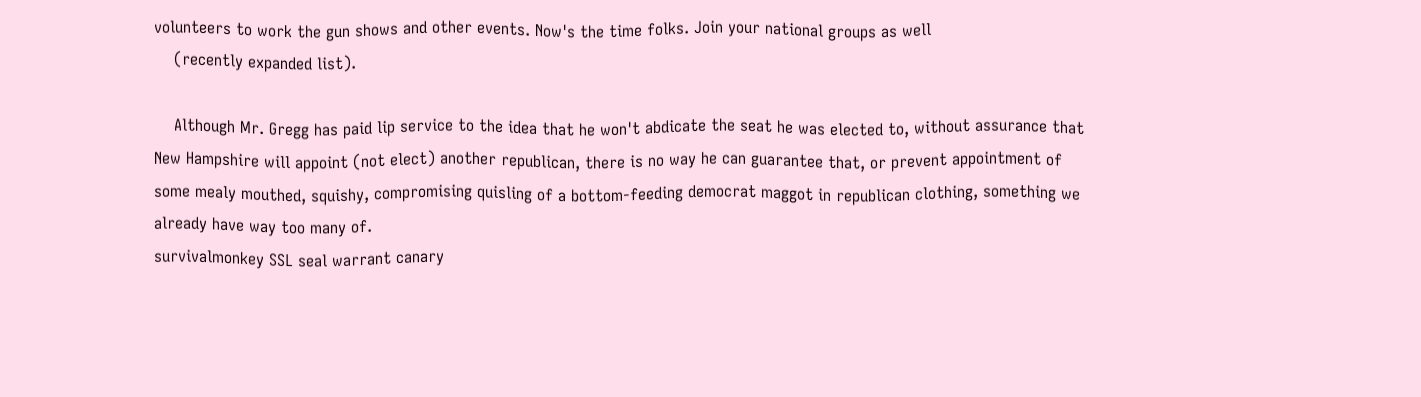volunteers to work the gun shows and other events. Now's the time folks. Join your national groups as well
    (recently expanded list).

    Although Mr. Gregg has paid lip service to the idea that he won't abdicate the seat he was elected to, without assurance that New Hampshire will appoint (not elect) another republican, there is no way he can guarantee that, or prevent appointment of some mealy mouthed, squishy, compromising quisling of a bottom-feeding democrat maggot in republican clothing, something we already have way too many of.
survivalmonkey SSL seal warrant canary